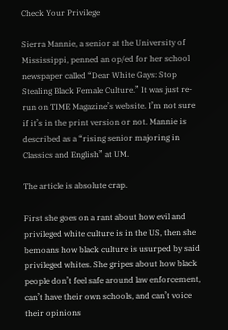Check Your Privilege

Sierra Mannie, a senior at the University of Mississippi, penned an op/ed for her school newspaper called “Dear White Gays: Stop Stealing Black Female Culture.” It was just re-run on TIME Magazine’s website. I’m not sure if it’s in the print version or not. Mannie is described as a “rising senior majoring in Classics and English” at UM.

The article is absolute crap.

First she goes on a rant about how evil and privileged white culture is in the US, then she bemoans how black culture is usurped by said privileged whites. She gripes about how black people don’t feel safe around law enforcement, can’t have their own schools, and can’t voice their opinions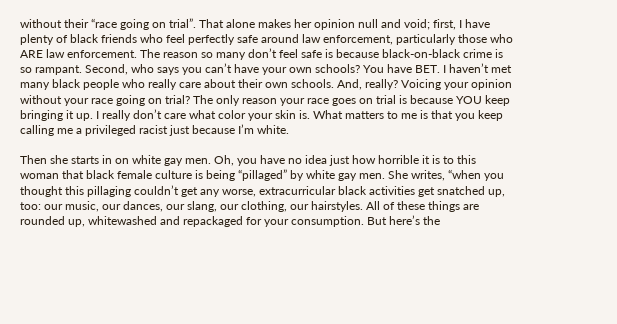without their “race going on trial”. That alone makes her opinion null and void; first, I have plenty of black friends who feel perfectly safe around law enforcement, particularly those who ARE law enforcement. The reason so many don’t feel safe is because black-on-black crime is so rampant. Second, who says you can’t have your own schools? You have BET. I haven’t met many black people who really care about their own schools. And, really? Voicing your opinion without your race going on trial? The only reason your race goes on trial is because YOU keep bringing it up. I really don’t care what color your skin is. What matters to me is that you keep calling me a privileged racist just because I’m white.

Then she starts in on white gay men. Oh, you have no idea just how horrible it is to this woman that black female culture is being “pillaged” by white gay men. She writes, “when you thought this pillaging couldn’t get any worse, extracurricular black activities get snatched up, too: our music, our dances, our slang, our clothing, our hairstyles. All of these things are rounded up, whitewashed and repackaged for your consumption. But here’s the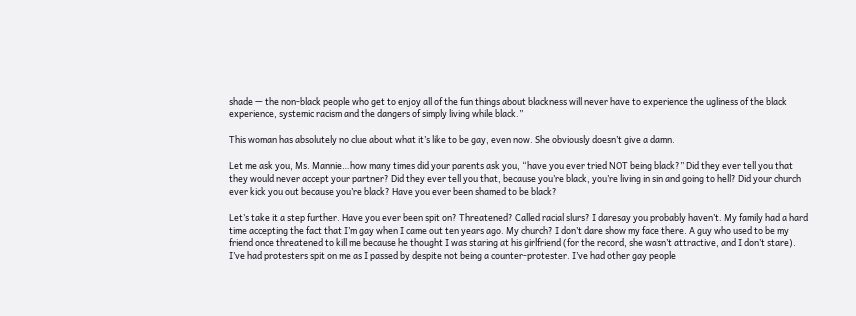shade — the non-black people who get to enjoy all of the fun things about blackness will never have to experience the ugliness of the black experience, systemic racism and the dangers of simply living while black.”

This woman has absolutely no clue about what it’s like to be gay, even now. She obviously doesn’t give a damn.

Let me ask you, Ms. Mannie…how many times did your parents ask you, “have you ever tried NOT being black?” Did they ever tell you that they would never accept your partner? Did they ever tell you that, because you’re black, you’re living in sin and going to hell? Did your church ever kick you out because you’re black? Have you ever been shamed to be black?

Let’s take it a step further. Have you ever been spit on? Threatened? Called racial slurs? I daresay you probably haven’t. My family had a hard time accepting the fact that I’m gay when I came out ten years ago. My church? I don’t dare show my face there. A guy who used to be my friend once threatened to kill me because he thought I was staring at his girlfriend (for the record, she wasn’t attractive, and I don’t stare). I’ve had protesters spit on me as I passed by despite not being a counter-protester. I’ve had other gay people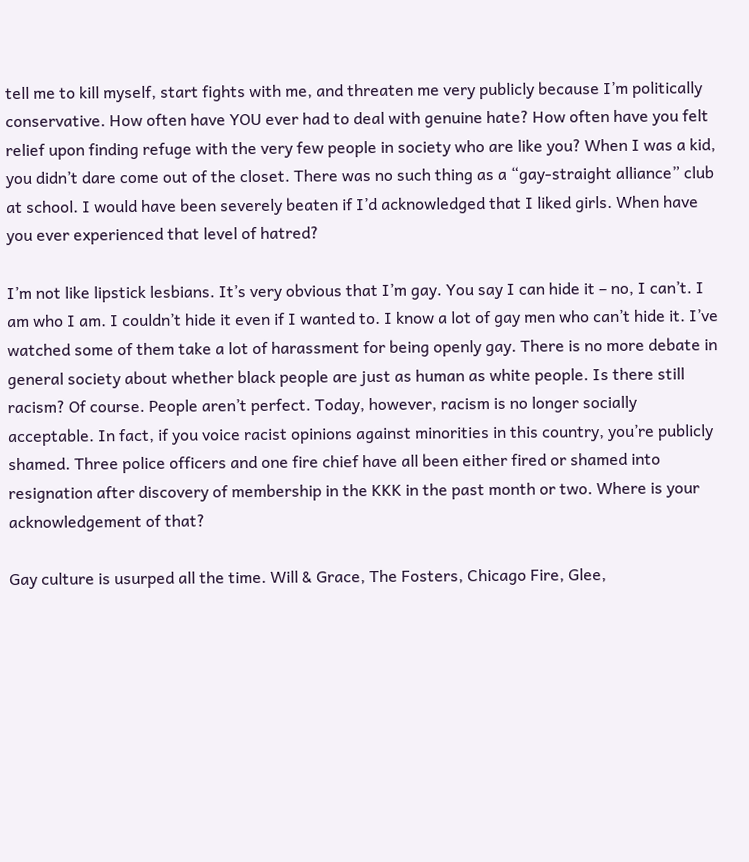tell me to kill myself, start fights with me, and threaten me very publicly because I’m politically conservative. How often have YOU ever had to deal with genuine hate? How often have you felt relief upon finding refuge with the very few people in society who are like you? When I was a kid, you didn’t dare come out of the closet. There was no such thing as a “gay-straight alliance” club at school. I would have been severely beaten if I’d acknowledged that I liked girls. When have you ever experienced that level of hatred?

I’m not like lipstick lesbians. It’s very obvious that I’m gay. You say I can hide it – no, I can’t. I am who I am. I couldn’t hide it even if I wanted to. I know a lot of gay men who can’t hide it. I’ve watched some of them take a lot of harassment for being openly gay. There is no more debate in general society about whether black people are just as human as white people. Is there still racism? Of course. People aren’t perfect. Today, however, racism is no longer socially acceptable. In fact, if you voice racist opinions against minorities in this country, you’re publicly shamed. Three police officers and one fire chief have all been either fired or shamed into resignation after discovery of membership in the KKK in the past month or two. Where is your acknowledgement of that?

Gay culture is usurped all the time. Will & Grace, The Fosters, Chicago Fire, Glee,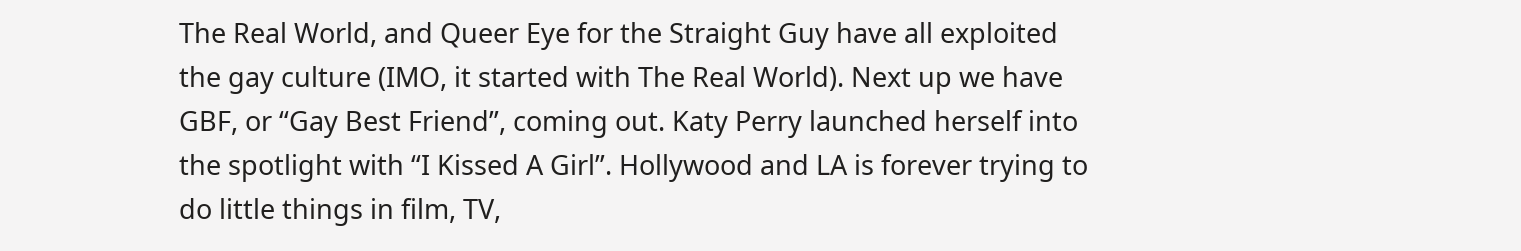The Real World, and Queer Eye for the Straight Guy have all exploited the gay culture (IMO, it started with The Real World). Next up we have GBF, or “Gay Best Friend”, coming out. Katy Perry launched herself into the spotlight with “I Kissed A Girl”. Hollywood and LA is forever trying to do little things in film, TV,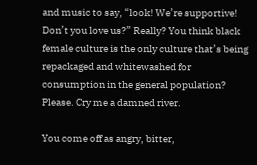and music to say, “look! We’re supportive! Don’t you love us?” Really? You think black female culture is the only culture that’s being repackaged and whitewashed for consumption in the general population? Please. Cry me a damned river.

You come off as angry, bitter,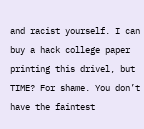and racist yourself. I can buy a hack college paper printing this drivel, but TIME? For shame. You don’t have the faintest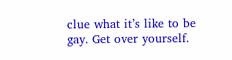clue what it’s like to be gay. Get over yourself.